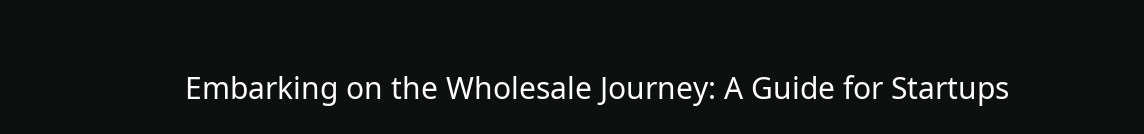Embarking on the Wholesale Journey: A Guide for Startups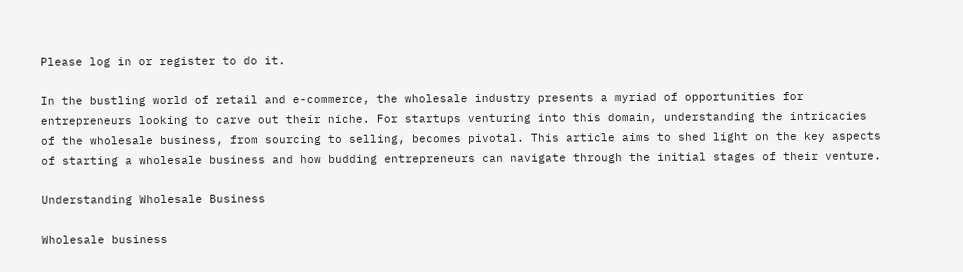Please log in or register to do it.

In the bustling world of retail and e-commerce, the wholesale industry presents a myriad of opportunities for entrepreneurs looking to carve out their niche. For startups venturing into this domain, understanding the intricacies of the wholesale business, from sourcing to selling, becomes pivotal. This article aims to shed light on the key aspects of starting a wholesale business and how budding entrepreneurs can navigate through the initial stages of their venture.

Understanding Wholesale Business

Wholesale business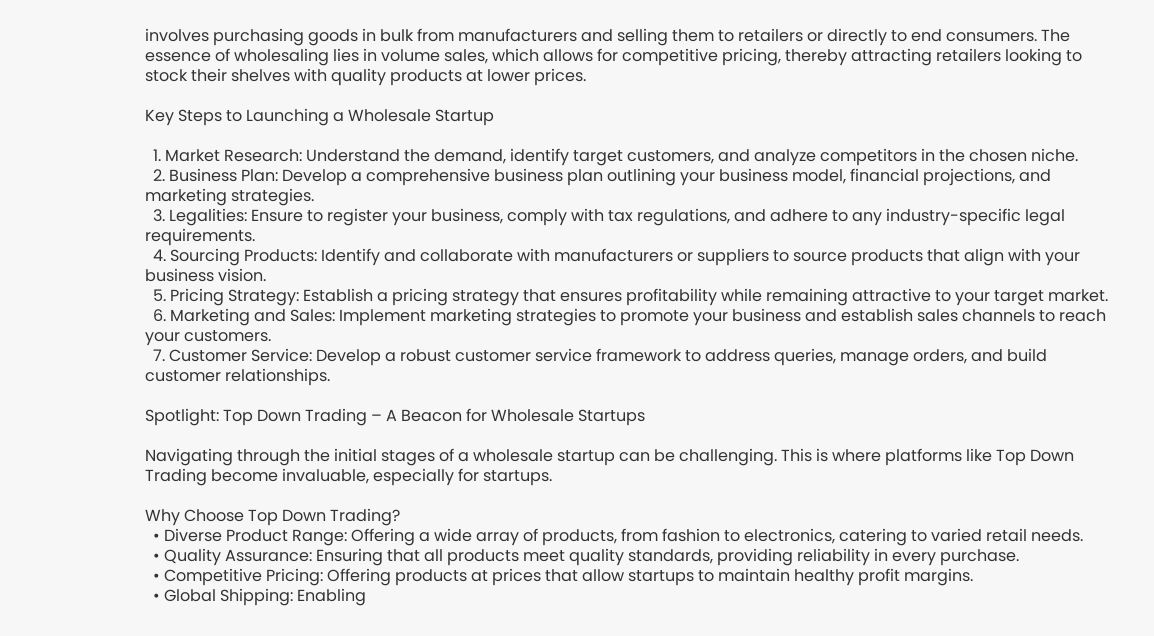involves purchasing goods in bulk from manufacturers and selling them to retailers or directly to end consumers. The essence of wholesaling lies in volume sales, which allows for competitive pricing, thereby attracting retailers looking to stock their shelves with quality products at lower prices.

Key Steps to Launching a Wholesale Startup

  1. Market Research: Understand the demand, identify target customers, and analyze competitors in the chosen niche.
  2. Business Plan: Develop a comprehensive business plan outlining your business model, financial projections, and marketing strategies.
  3. Legalities: Ensure to register your business, comply with tax regulations, and adhere to any industry-specific legal requirements.
  4. Sourcing Products: Identify and collaborate with manufacturers or suppliers to source products that align with your business vision.
  5. Pricing Strategy: Establish a pricing strategy that ensures profitability while remaining attractive to your target market.
  6. Marketing and Sales: Implement marketing strategies to promote your business and establish sales channels to reach your customers.
  7. Customer Service: Develop a robust customer service framework to address queries, manage orders, and build customer relationships.

Spotlight: Top Down Trading – A Beacon for Wholesale Startups

Navigating through the initial stages of a wholesale startup can be challenging. This is where platforms like Top Down Trading become invaluable, especially for startups.

Why Choose Top Down Trading?
  • Diverse Product Range: Offering a wide array of products, from fashion to electronics, catering to varied retail needs.
  • Quality Assurance: Ensuring that all products meet quality standards, providing reliability in every purchase.
  • Competitive Pricing: Offering products at prices that allow startups to maintain healthy profit margins.
  • Global Shipping: Enabling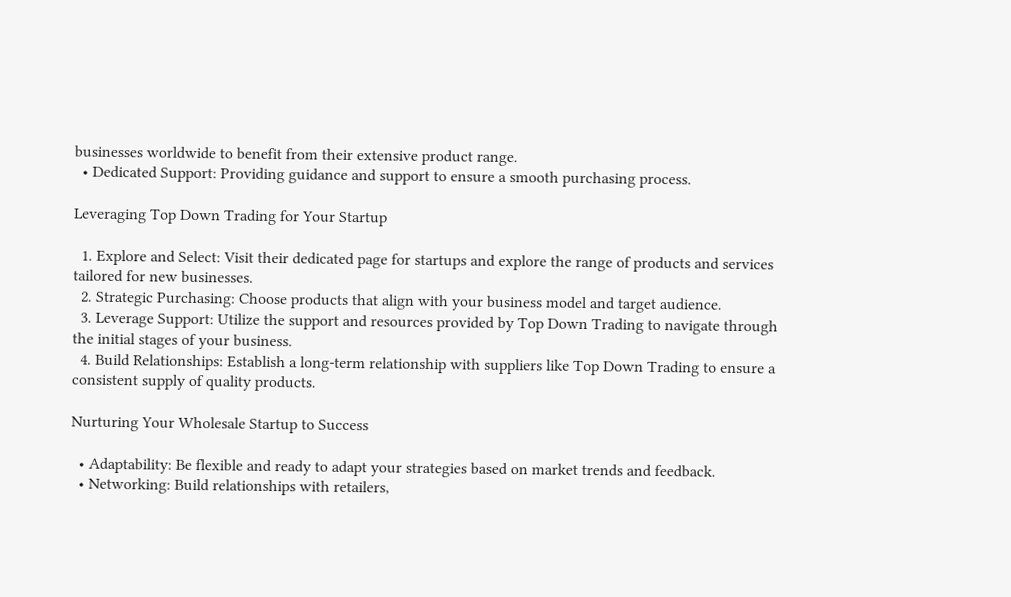businesses worldwide to benefit from their extensive product range.
  • Dedicated Support: Providing guidance and support to ensure a smooth purchasing process.

Leveraging Top Down Trading for Your Startup

  1. Explore and Select: Visit their dedicated page for startups and explore the range of products and services tailored for new businesses.
  2. Strategic Purchasing: Choose products that align with your business model and target audience.
  3. Leverage Support: Utilize the support and resources provided by Top Down Trading to navigate through the initial stages of your business.
  4. Build Relationships: Establish a long-term relationship with suppliers like Top Down Trading to ensure a consistent supply of quality products.

Nurturing Your Wholesale Startup to Success

  • Adaptability: Be flexible and ready to adapt your strategies based on market trends and feedback.
  • Networking: Build relationships with retailers,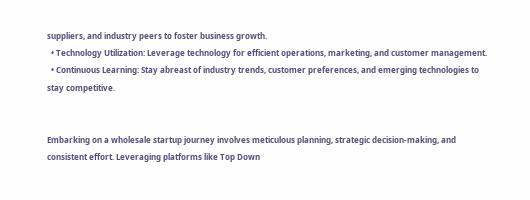suppliers, and industry peers to foster business growth.
  • Technology Utilization: Leverage technology for efficient operations, marketing, and customer management.
  • Continuous Learning: Stay abreast of industry trends, customer preferences, and emerging technologies to stay competitive.


Embarking on a wholesale startup journey involves meticulous planning, strategic decision-making, and consistent effort. Leveraging platforms like Top Down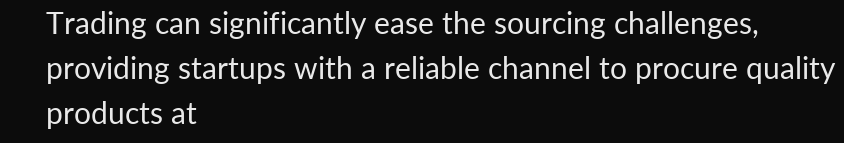Trading can significantly ease the sourcing challenges, providing startups with a reliable channel to procure quality products at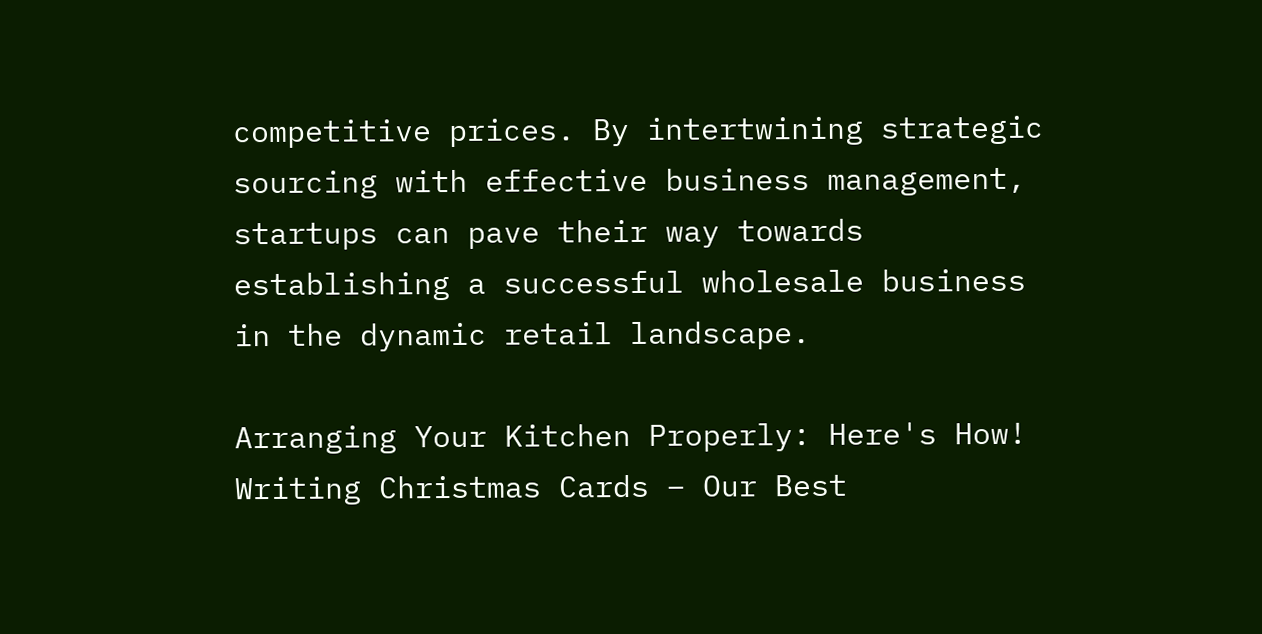competitive prices. By intertwining strategic sourcing with effective business management, startups can pave their way towards establishing a successful wholesale business in the dynamic retail landscape.

Arranging Your Kitchen Properly: Here's How!
Writing Christmas Cards – Our Best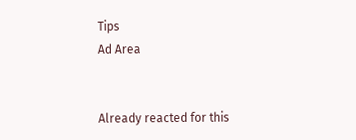Tips
Ad Area


Already reacted for this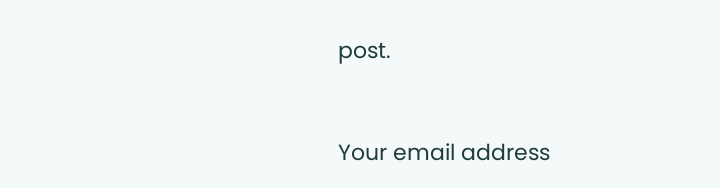post.


Your email address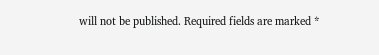will not be published. Required fields are marked *